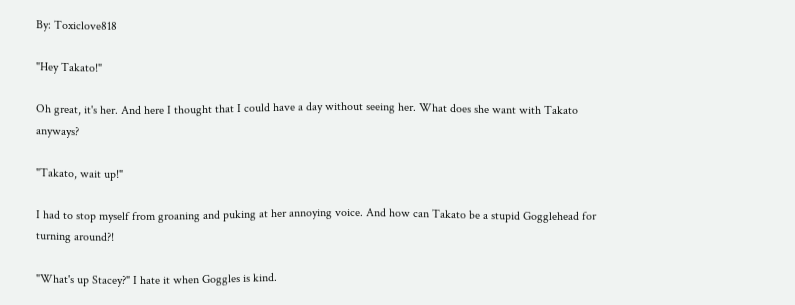By: Toxiclove818

"Hey Takato!"

Oh great, it's her. And here I thought that I could have a day without seeing her. What does she want with Takato anyways?

"Takato, wait up!"

I had to stop myself from groaning and puking at her annoying voice. And how can Takato be a stupid Gogglehead for turning around?!

"What's up Stacey?" I hate it when Goggles is kind.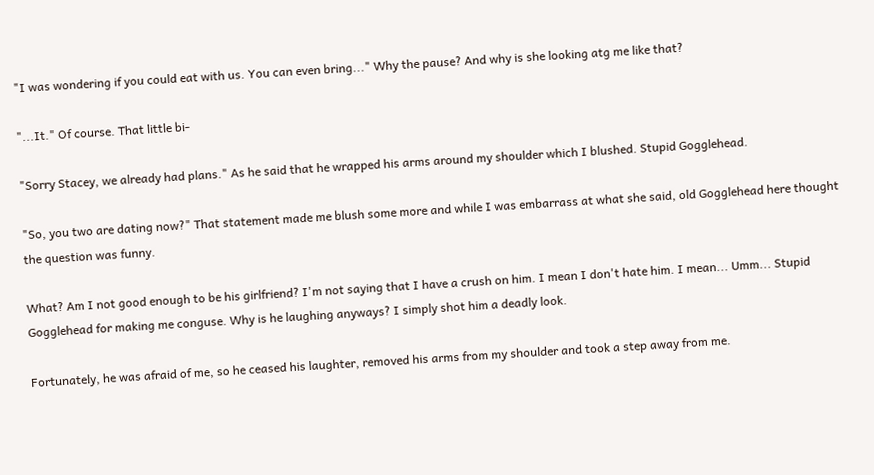"I was wondering if you could eat with us. You can even bring..." Why the pause? And why is she looking atg me like that?

"...It." Of course. That little bi-

"Sorry Stacey, we already had plans." As he said that he wrapped his arms around my shoulder which I blushed. Stupid Gogglehead.

"So, you two are dating now?" That statement made me blush some more and while I was embarrass at what she said, old Gogglehead here thought the question was funny.

What? Am I not good enough to be his girlfriend? I'm not saying that I have a crush on him. I mean I don't hate him. I mean... Umm... Stupid Gogglehead for making me conguse. Why is he laughing anyways? I simply shot him a deadly look.

Fortunately, he was afraid of me, so he ceased his laughter, removed his arms from my shoulder and took a step away from me.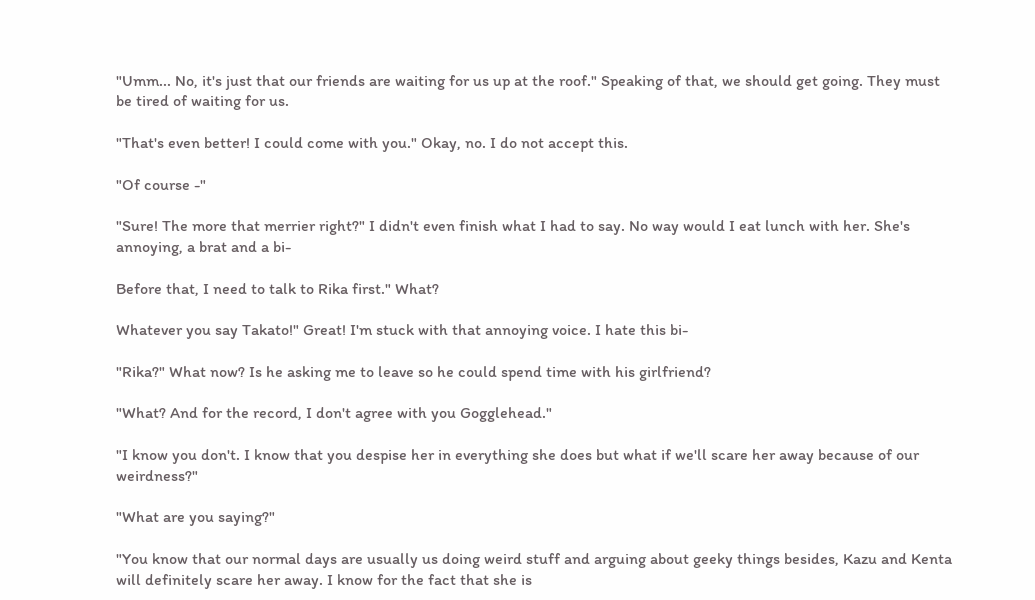"Umm... No, it's just that our friends are waiting for us up at the roof." Speaking of that, we should get going. They must be tired of waiting for us.

"That's even better! I could come with you." Okay, no. I do not accept this.

"Of course -"

"Sure! The more that merrier right?" I didn't even finish what I had to say. No way would I eat lunch with her. She's annoying, a brat and a bi-

Before that, I need to talk to Rika first." What?

Whatever you say Takato!" Great! I'm stuck with that annoying voice. I hate this bi-

"Rika?" What now? Is he asking me to leave so he could spend time with his girlfriend?

"What? And for the record, I don't agree with you Gogglehead."

"I know you don't. I know that you despise her in everything she does but what if we'll scare her away because of our weirdness?"

"What are you saying?"

"You know that our normal days are usually us doing weird stuff and arguing about geeky things besides, Kazu and Kenta will definitely scare her away. I know for the fact that she is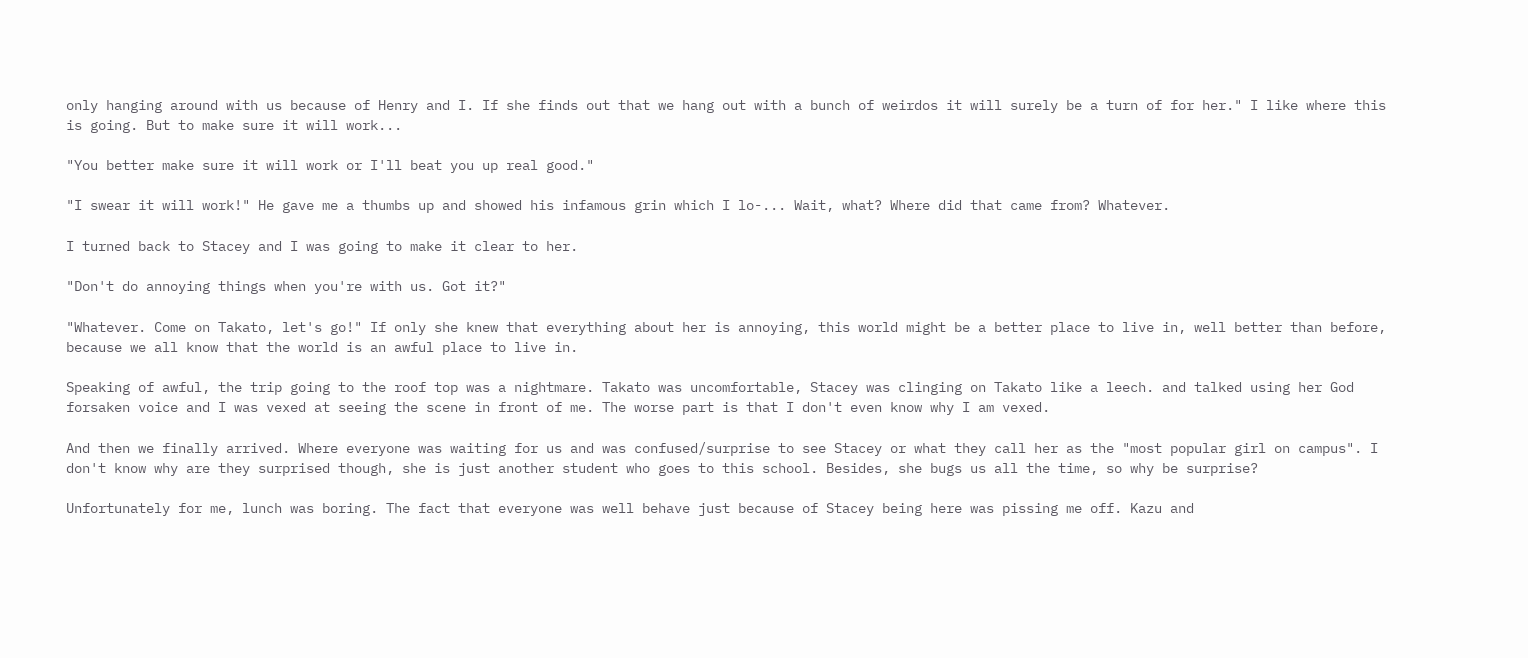only hanging around with us because of Henry and I. If she finds out that we hang out with a bunch of weirdos it will surely be a turn of for her." I like where this is going. But to make sure it will work...

"You better make sure it will work or I'll beat you up real good."

"I swear it will work!" He gave me a thumbs up and showed his infamous grin which I lo-... Wait, what? Where did that came from? Whatever.

I turned back to Stacey and I was going to make it clear to her.

"Don't do annoying things when you're with us. Got it?"

"Whatever. Come on Takato, let's go!" If only she knew that everything about her is annoying, this world might be a better place to live in, well better than before, because we all know that the world is an awful place to live in.

Speaking of awful, the trip going to the roof top was a nightmare. Takato was uncomfortable, Stacey was clinging on Takato like a leech. and talked using her God forsaken voice and I was vexed at seeing the scene in front of me. The worse part is that I don't even know why I am vexed.

And then we finally arrived. Where everyone was waiting for us and was confused/surprise to see Stacey or what they call her as the "most popular girl on campus". I don't know why are they surprised though, she is just another student who goes to this school. Besides, she bugs us all the time, so why be surprise?

Unfortunately for me, lunch was boring. The fact that everyone was well behave just because of Stacey being here was pissing me off. Kazu and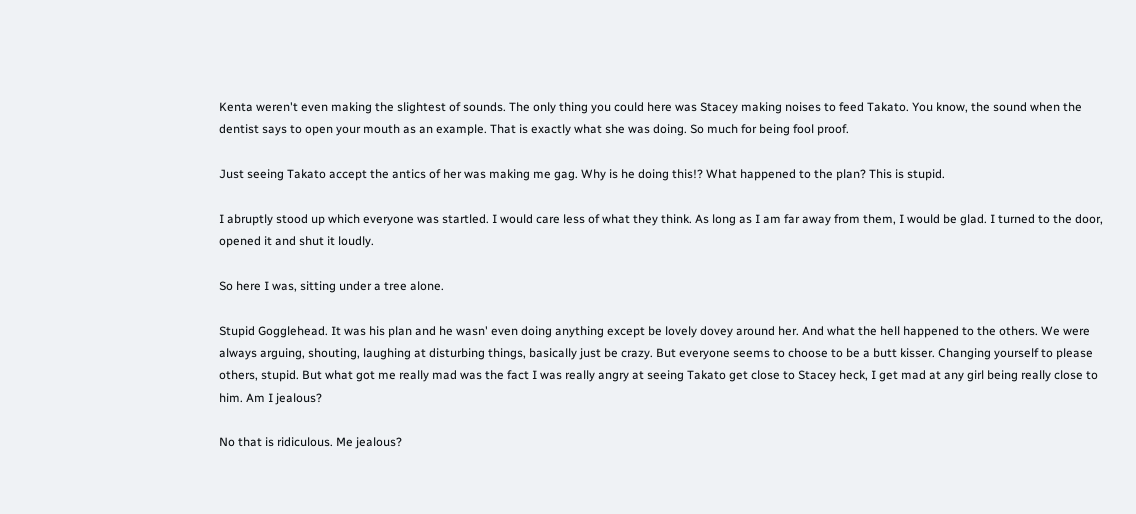Kenta weren't even making the slightest of sounds. The only thing you could here was Stacey making noises to feed Takato. You know, the sound when the dentist says to open your mouth as an example. That is exactly what she was doing. So much for being fool proof.

Just seeing Takato accept the antics of her was making me gag. Why is he doing this!? What happened to the plan? This is stupid.

I abruptly stood up which everyone was startled. I would care less of what they think. As long as I am far away from them, I would be glad. I turned to the door, opened it and shut it loudly.

So here I was, sitting under a tree alone.

Stupid Gogglehead. It was his plan and he wasn' even doing anything except be lovely dovey around her. And what the hell happened to the others. We were always arguing, shouting, laughing at disturbing things, basically just be crazy. But everyone seems to choose to be a butt kisser. Changing yourself to please others, stupid. But what got me really mad was the fact I was really angry at seeing Takato get close to Stacey heck, I get mad at any girl being really close to him. Am I jealous?

No that is ridiculous. Me jealous?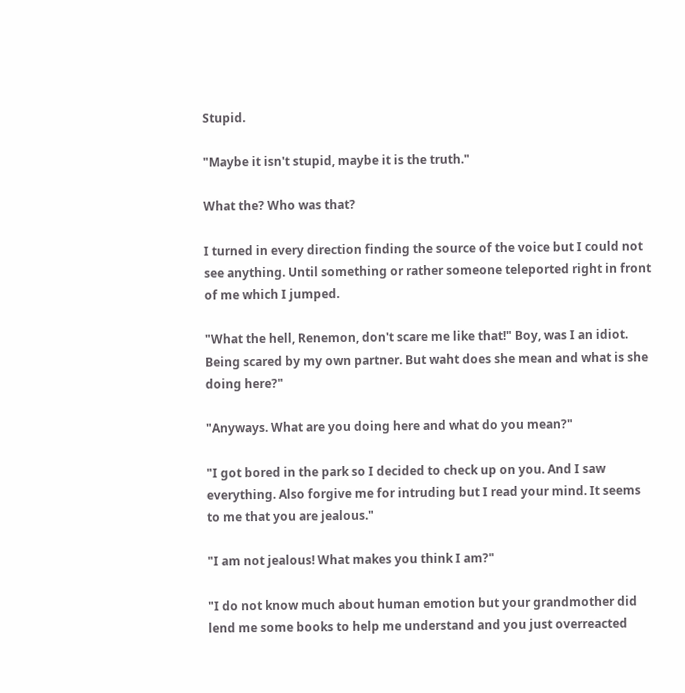Stupid.

"Maybe it isn't stupid, maybe it is the truth."

What the? Who was that?

I turned in every direction finding the source of the voice but I could not see anything. Until something or rather someone teleported right in front of me which I jumped.

"What the hell, Renemon, don't scare me like that!" Boy, was I an idiot. Being scared by my own partner. But waht does she mean and what is she doing here?"

"Anyways. What are you doing here and what do you mean?"

"I got bored in the park so I decided to check up on you. And I saw everything. Also forgive me for intruding but I read your mind. It seems to me that you are jealous."

"I am not jealous! What makes you think I am?"

"I do not know much about human emotion but your grandmother did lend me some books to help me understand and you just overreacted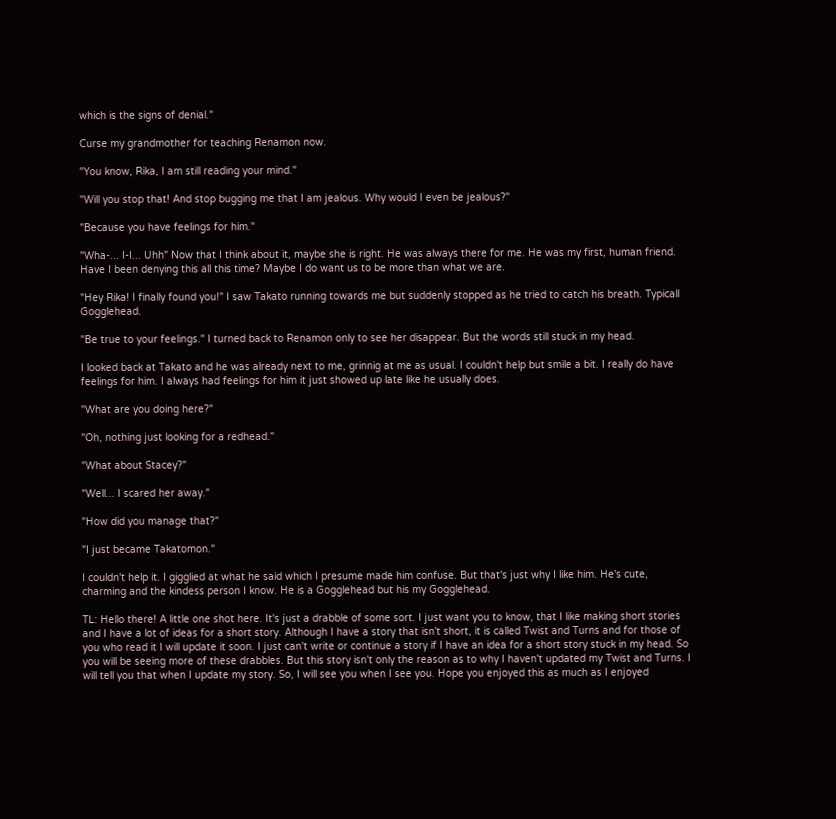which is the signs of denial."

Curse my grandmother for teaching Renamon now.

"You know, Rika, I am still reading your mind."

"Will you stop that! And stop bugging me that I am jealous. Why would I even be jealous?"

"Because you have feelings for him."

"Wha-... I-I... Uhh" Now that I think about it, maybe she is right. He was always there for me. He was my first, human friend. Have I been denying this all this time? Maybe I do want us to be more than what we are.

"Hey Rika! I finally found you!" I saw Takato running towards me but suddenly stopped as he tried to catch his breath. Typicall Gogglehead.

"Be true to your feelings." I turned back to Renamon only to see her disappear. But the words still stuck in my head.

I looked back at Takato and he was already next to me, grinnig at me as usual. I couldn't help but smile a bit. I really do have feelings for him. I always had feelings for him it just showed up late like he usually does.

"What are you doing here?"

"Oh, nothing just looking for a redhead."

"What about Stacey?"

"Well... I scared her away."

"How did you manage that?"

"I just became Takatomon."

I couldn't help it. I gigglied at what he said which I presume made him confuse. But that's just why I like him. He's cute, charming and the kindess person I know. He is a Gogglehead but his my Gogglehead.

TL: Hello there! A little one shot here. It's just a drabble of some sort. I just want you to know, that I like making short stories and I have a lot of ideas for a short story. Although I have a story that isn't short, it is called Twist and Turns and for those of you who read it I will update it soon. I just can't write or continue a story if I have an idea for a short story stuck in my head. So you will be seeing more of these drabbles. But this story isn't only the reason as to why I haven't updated my Twist and Turns. I will tell you that when I update my story. So, I will see you when I see you. Hope you enjoyed this as much as I enjoyed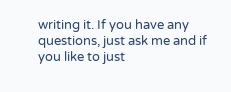writing it. If you have any questions, just ask me and if you like to just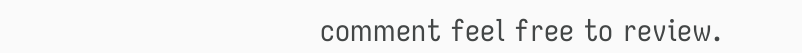comment feel free to review.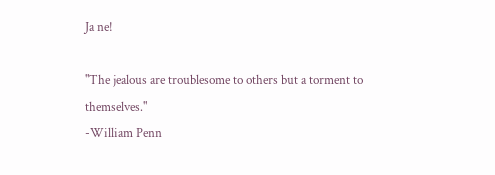Ja ne!

"The jealous are troublesome to others but a torment to themselves."
-William Penn